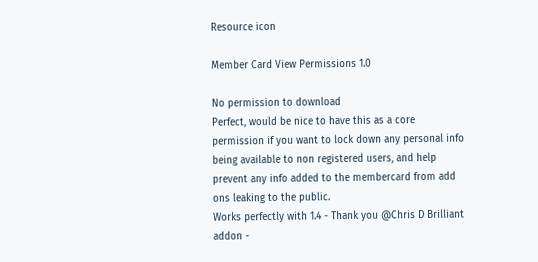Resource icon

Member Card View Permissions 1.0

No permission to download
Perfect, would be nice to have this as a core permission if you want to lock down any personal info being available to non registered users, and help prevent any info added to the membercard from add ons leaking to the public.
Works perfectly with 1.4 - Thank you @Chris D Brilliant addon -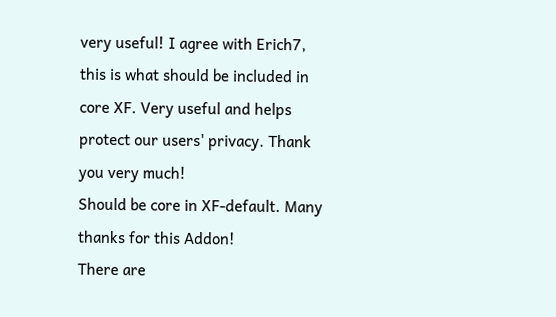very useful! I agree with Erich7, this is what should be included in core XF. Very useful and helps protect our users' privacy. Thank you very much!
Should be core in XF-default. Many thanks for this Addon!
There are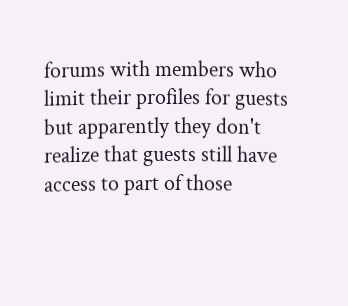forums with members who limit their profiles for guests but apparently they don't realize that guests still have access to part of those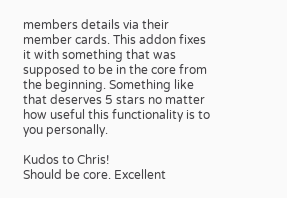members details via their member cards. This addon fixes it with something that was supposed to be in the core from the beginning. Something like that deserves 5 stars no matter how useful this functionality is to you personally.

Kudos to Chris!
Should be core. Excellent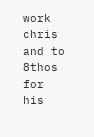work chris and to 8thos for his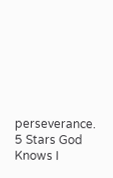perseverance.
5 Stars God Knows I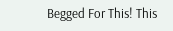Begged For This! This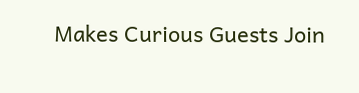Makes Curious Guests Join